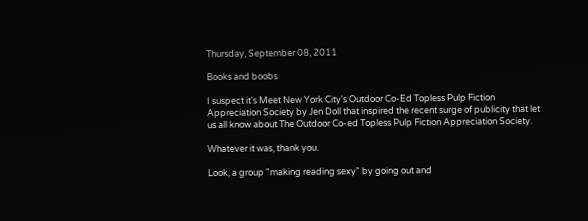Thursday, September 08, 2011

Books and boobs

I suspect it's Meet New York City's Outdoor Co-Ed Topless Pulp Fiction Appreciation Society by Jen Doll that inspired the recent surge of publicity that let us all know about The Outdoor Co-ed Topless Pulp Fiction Appreciation Society.

Whatever it was, thank you.

Look, a group "making reading sexy" by going out and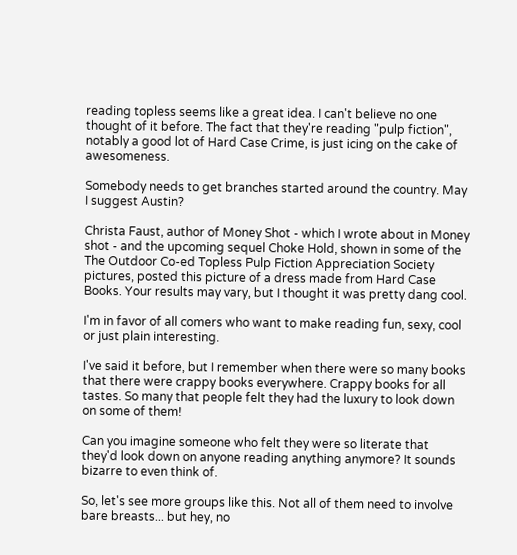reading topless seems like a great idea. I can't believe no one thought of it before. The fact that they're reading "pulp fiction", notably a good lot of Hard Case Crime, is just icing on the cake of awesomeness.

Somebody needs to get branches started around the country. May I suggest Austin?

Christa Faust, author of Money Shot - which I wrote about in Money shot - and the upcoming sequel Choke Hold, shown in some of the The Outdoor Co-ed Topless Pulp Fiction Appreciation Society pictures, posted this picture of a dress made from Hard Case Books. Your results may vary, but I thought it was pretty dang cool.

I'm in favor of all comers who want to make reading fun, sexy, cool or just plain interesting.

I've said it before, but I remember when there were so many books that there were crappy books everywhere. Crappy books for all tastes. So many that people felt they had the luxury to look down on some of them!

Can you imagine someone who felt they were so literate that they'd look down on anyone reading anything anymore? It sounds bizarre to even think of.

So, let's see more groups like this. Not all of them need to involve bare breasts... but hey, no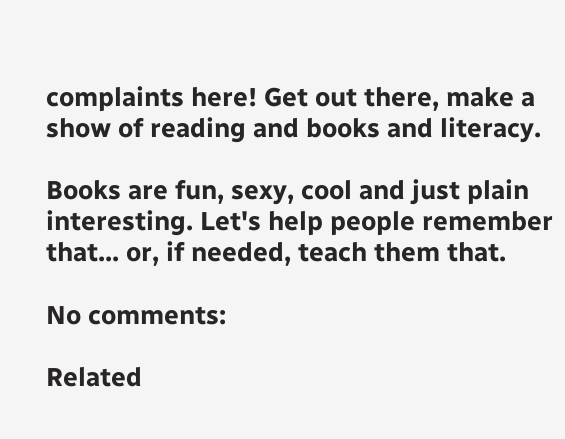complaints here! Get out there, make a show of reading and books and literacy.

Books are fun, sexy, cool and just plain interesting. Let's help people remember that... or, if needed, teach them that.

No comments:

Related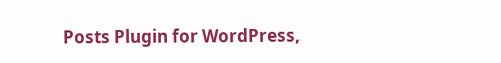Posts Plugin for WordPress,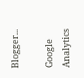Blogger...

Google Analytics